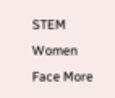STEM Women Face More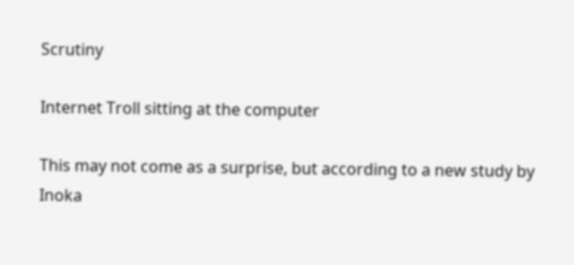Scrutiny

Internet Troll sitting at the computer

This may not come as a surprise, but according to a new study by Inoka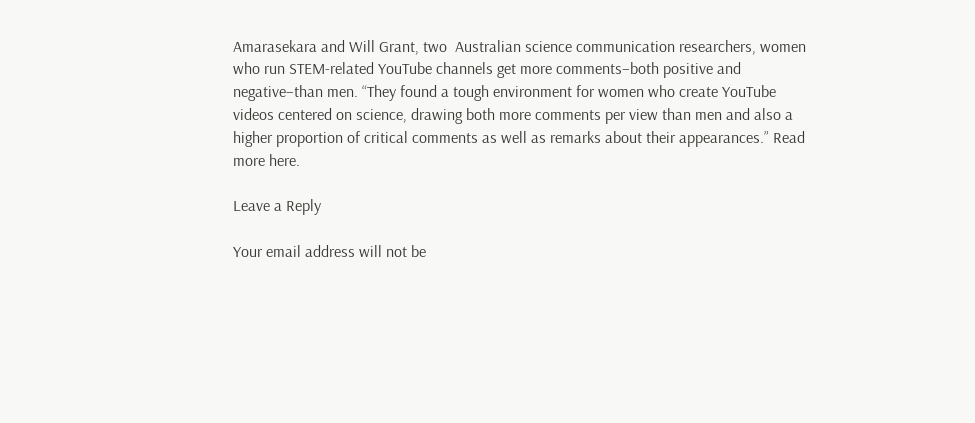Amarasekara and Will Grant, two  Australian science communication researchers, women who run STEM-related YouTube channels get more comments–both positive and negative–than men. “They found a tough environment for women who create YouTube videos centered on science, drawing both more comments per view than men and also a higher proportion of critical comments as well as remarks about their appearances.” Read more here.

Leave a Reply

Your email address will not be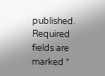published. Required fields are marked *